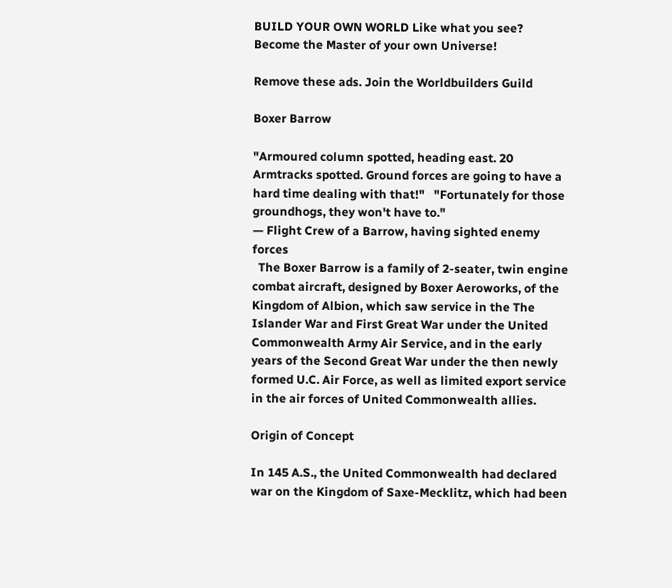BUILD YOUR OWN WORLD Like what you see? Become the Master of your own Universe!

Remove these ads. Join the Worldbuilders Guild

Boxer Barrow

"Armoured column spotted, heading east. 20 Armtracks spotted. Ground forces are going to have a hard time dealing with that!"   "Fortunately for those groundhogs, they won't have to."
— Flight Crew of a Barrow, having sighted enemy forces
  The Boxer Barrow is a family of 2-seater, twin engine combat aircraft, designed by Boxer Aeroworks, of the Kingdom of Albion, which saw service in the The Islander War and First Great War under the United Commonwealth Army Air Service, and in the early years of the Second Great War under the then newly formed U.C. Air Force, as well as limited export service in the air forces of United Commonwealth allies.

Origin of Concept

In 145 A.S., the United Commonwealth had declared war on the Kingdom of Saxe-Mecklitz, which had been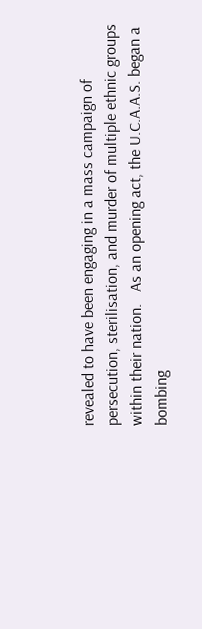revealed to have been engaging in a mass campaign of persecution, sterilisation, and murder of multiple ethnic groups within their nation.   As an opening act, the U.C.A.A.S. began a bombing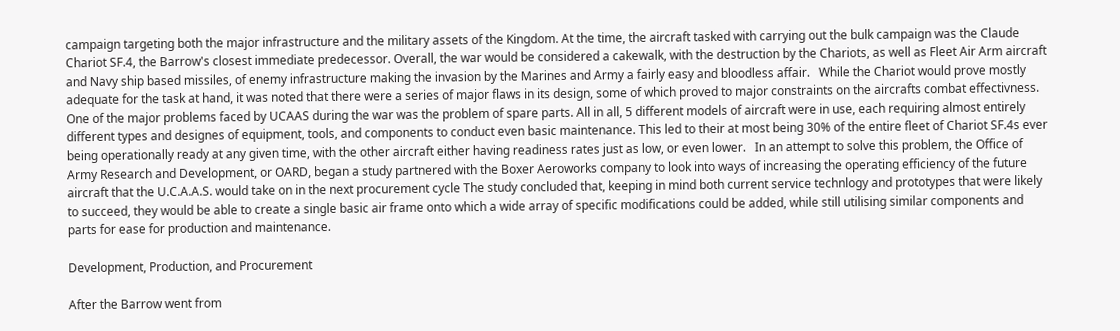campaign targeting both the major infrastructure and the military assets of the Kingdom. At the time, the aircraft tasked with carrying out the bulk campaign was the Claude Chariot SF.4, the Barrow's closest immediate predecessor. Overall, the war would be considered a cakewalk, with the destruction by the Chariots, as well as Fleet Air Arm aircraft and Navy ship based missiles, of enemy infrastructure making the invasion by the Marines and Army a fairly easy and bloodless affair.   While the Chariot would prove mostly adequate for the task at hand, it was noted that there were a series of major flaws in its design, some of which proved to major constraints on the aircrafts combat effectivness.   One of the major problems faced by UCAAS during the war was the problem of spare parts. All in all, 5 different models of aircraft were in use, each requiring almost entirely different types and designes of equipment, tools, and components to conduct even basic maintenance. This led to their at most being 30% of the entire fleet of Chariot SF.4s ever being operationally ready at any given time, with the other aircraft either having readiness rates just as low, or even lower.   In an attempt to solve this problem, the Office of Army Research and Development, or OARD, began a study partnered with the Boxer Aeroworks company to look into ways of increasing the operating efficiency of the future aircraft that the U.C.A.A.S. would take on in the next procurement cycle The study concluded that, keeping in mind both current service technlogy and prototypes that were likely to succeed, they would be able to create a single basic air frame onto which a wide array of specific modifications could be added, while still utilising similar components and parts for ease for production and maintenance.

Development, Production, and Procurement

After the Barrow went from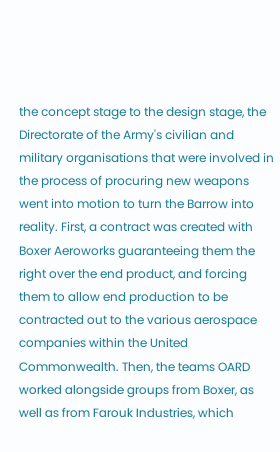the concept stage to the design stage, the Directorate of the Army's civilian and military organisations that were involved in the process of procuring new weapons went into motion to turn the Barrow into reality. First, a contract was created with Boxer Aeroworks guaranteeing them the right over the end product, and forcing them to allow end production to be contracted out to the various aerospace companies within the United Commonwealth. Then, the teams OARD worked alongside groups from Boxer, as well as from Farouk Industries, which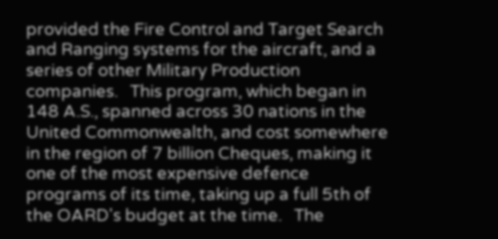provided the Fire Control and Target Search and Ranging systems for the aircraft, and a series of other Military Production companies.   This program, which began in 148 A.S., spanned across 30 nations in the United Commonwealth, and cost somewhere in the region of 7 billion Cheques, making it one of the most expensive defence programs of its time, taking up a full 5th of the OARD's budget at the time.   The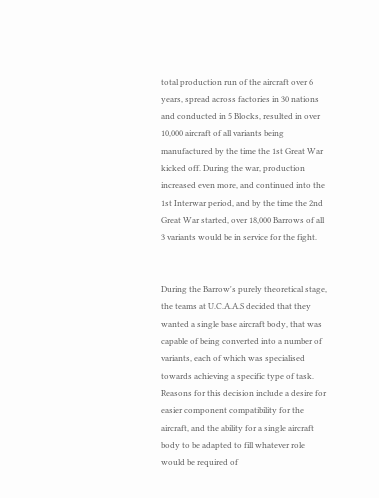total production run of the aircraft over 6 years, spread across factories in 30 nations and conducted in 5 Blocks, resulted in over 10,000 aircraft of all variants being manufactured by the time the 1st Great War kicked off. During the war, production increased even more, and continued into the 1st Interwar period, and by the time the 2nd Great War started, over 18,000 Barrows of all 3 variants would be in service for the fight.


During the Barrow's purely theoretical stage, the teams at U.C.A.A.S decided that they wanted a single base aircraft body, that was capable of being converted into a number of variants, each of which was specialised towards achieving a specific type of task. Reasons for this decision include a desire for easier component compatibility for the aircraft, and the ability for a single aircraft body to be adapted to fill whatever role would be required of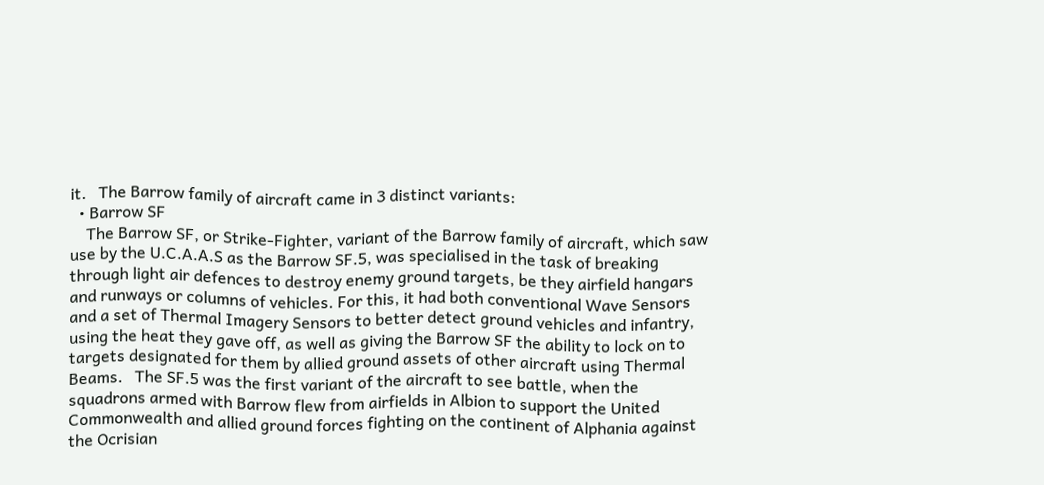it.   The Barrow family of aircraft came in 3 distinct variants:
  • Barrow SF
    The Barrow SF, or Strike-Fighter, variant of the Barrow family of aircraft, which saw use by the U.C.A.A.S as the Barrow SF.5, was specialised in the task of breaking through light air defences to destroy enemy ground targets, be they airfield hangars and runways or columns of vehicles. For this, it had both conventional Wave Sensors and a set of Thermal Imagery Sensors to better detect ground vehicles and infantry, using the heat they gave off, as well as giving the Barrow SF the ability to lock on to targets designated for them by allied ground assets of other aircraft using Thermal Beams.   The SF.5 was the first variant of the aircraft to see battle, when the squadrons armed with Barrow flew from airfields in Albion to support the United Commonwealth and allied ground forces fighting on the continent of Alphania against the Ocrisian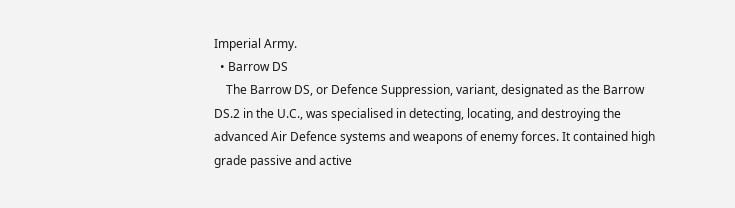Imperial Army.
  • Barrow DS
    The Barrow DS, or Defence Suppression, variant, designated as the Barrow DS.2 in the U.C., was specialised in detecting, locating, and destroying the advanced Air Defence systems and weapons of enemy forces. It contained high grade passive and active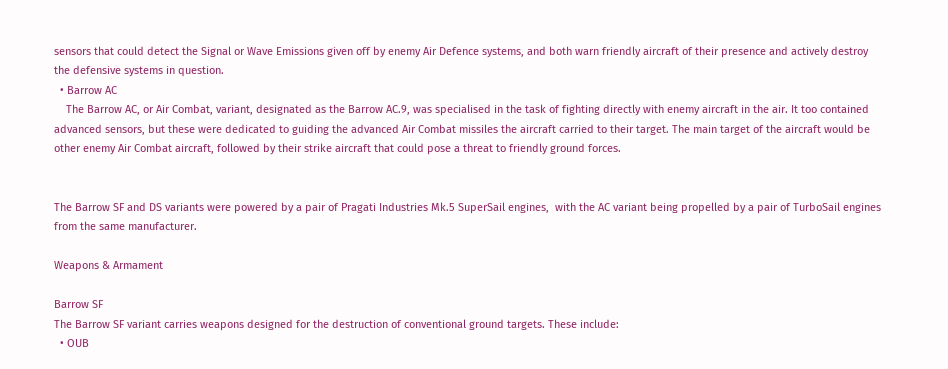sensors that could detect the Signal or Wave Emissions given off by enemy Air Defence systems, and both warn friendly aircraft of their presence and actively destroy the defensive systems in question.
  • Barrow AC
    The Barrow AC, or Air Combat, variant, designated as the Barrow AC.9, was specialised in the task of fighting directly with enemy aircraft in the air. It too contained advanced sensors, but these were dedicated to guiding the advanced Air Combat missiles the aircraft carried to their target. The main target of the aircraft would be other enemy Air Combat aircraft, followed by their strike aircraft that could pose a threat to friendly ground forces.


The Barrow SF and DS variants were powered by a pair of Pragati Industries Mk.5 SuperSail engines,  with the AC variant being propelled by a pair of TurboSail engines from the same manufacturer.

Weapons & Armament

Barrow SF
The Barrow SF variant carries weapons designed for the destruction of conventional ground targets. These include:
  • OUB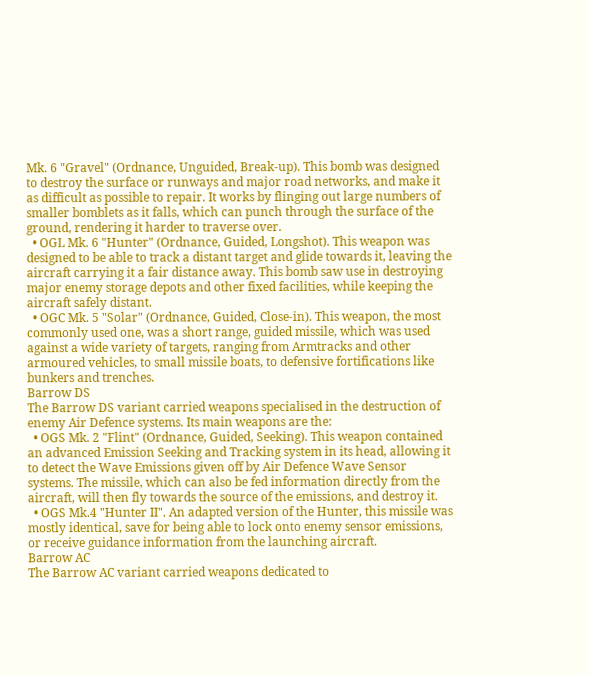Mk. 6 "Gravel" (Ordnance, Unguided, Break-up). This bomb was designed to destroy the surface or runways and major road networks, and make it as difficult as possible to repair. It works by flinging out large numbers of smaller bomblets as it falls, which can punch through the surface of the ground, rendering it harder to traverse over.
  • OGL Mk. 6 "Hunter" (Ordnance, Guided, Longshot). This weapon was designed to be able to track a distant target and glide towards it, leaving the aircraft carrying it a fair distance away. This bomb saw use in destroying major enemy storage depots and other fixed facilities, while keeping the aircraft safely distant.
  • OGC Mk. 5 "Solar" (Ordnance, Guided, Close-in). This weapon, the most commonly used one, was a short range, guided missile, which was used against a wide variety of targets, ranging from Armtracks and other armoured vehicles, to small missile boats, to defensive fortifications like bunkers and trenches.
Barrow DS
The Barrow DS variant carried weapons specialised in the destruction of enemy Air Defence systems. Its main weapons are the:
  • OGS Mk. 2 "Flint" (Ordnance, Guided, Seeking). This weapon contained an advanced Emission Seeking and Tracking system in its head, allowing it to detect the Wave Emissions given off by Air Defence Wave Sensor systems. The missile, which can also be fed information directly from the aircraft, will then fly towards the source of the emissions, and destroy it.
  • OGS Mk.4 "Hunter II". An adapted version of the Hunter, this missile was mostly identical, save for being able to lock onto enemy sensor emissions, or receive guidance information from the launching aircraft.
Barrow AC
The Barrow AC variant carried weapons dedicated to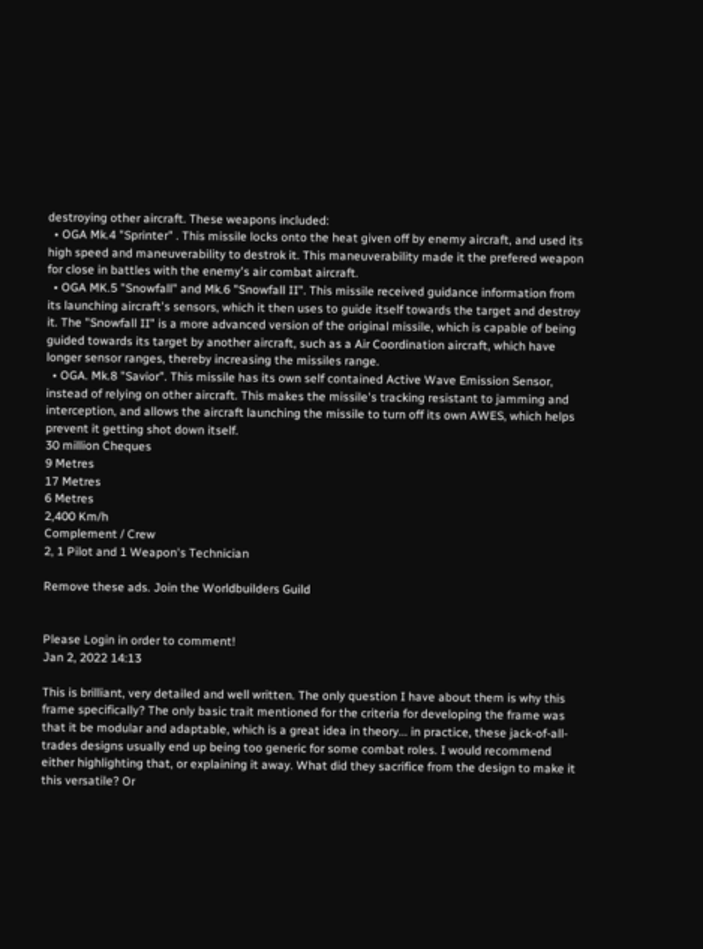destroying other aircraft. These weapons included:
  • OGA Mk.4 "Sprinter" . This missile locks onto the heat given off by enemy aircraft, and used its high speed and maneuverability to destrok it. This maneuverability made it the prefered weapon for close in battles with the enemy's air combat aircraft.
  • OGA MK.5 "Snowfall" and Mk.6 "Snowfall II". This missile received guidance information from its launching aircraft's sensors, which it then uses to guide itself towards the target and destroy it. The "Snowfall II" is a more advanced version of the original missile, which is capable of being guided towards its target by another aircraft, such as a Air Coordination aircraft, which have longer sensor ranges, thereby increasing the missiles range.
  • OGA. Mk.8 "Savior". This missile has its own self contained Active Wave Emission Sensor, instead of relying on other aircraft. This makes the missile's tracking resistant to jamming and interception, and allows the aircraft launching the missile to turn off its own AWES, which helps prevent it getting shot down itself.
30 million Cheques
9 Metres
17 Metres
6 Metres
2,400 Km/h
Complement / Crew
2, 1 Pilot and 1 Weapon's Technician

Remove these ads. Join the Worldbuilders Guild


Please Login in order to comment!
Jan 2, 2022 14:13

This is brilliant, very detailed and well written. The only question I have about them is why this frame specifically? The only basic trait mentioned for the criteria for developing the frame was that it be modular and adaptable, which is a great idea in theory... in practice, these jack-of-all-trades designs usually end up being too generic for some combat roles. I would recommend either highlighting that, or explaining it away. What did they sacrifice from the design to make it this versatile? Or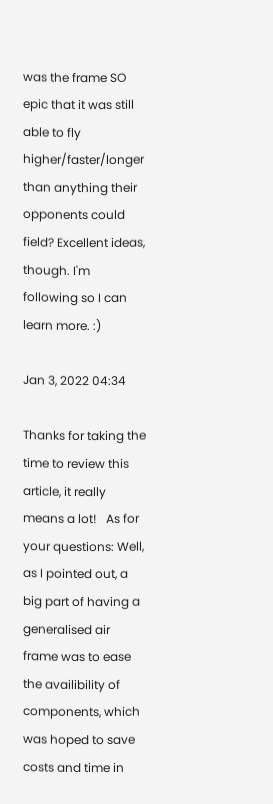was the frame SO epic that it was still able to fly higher/faster/longer than anything their opponents could field? Excellent ideas, though. I'm following so I can learn more. :)

Jan 3, 2022 04:34

Thanks for taking the time to review this article, it really means a lot!   As for your questions: Well, as I pointed out, a big part of having a generalised air frame was to ease the availibility of components, which was hoped to save costs and time in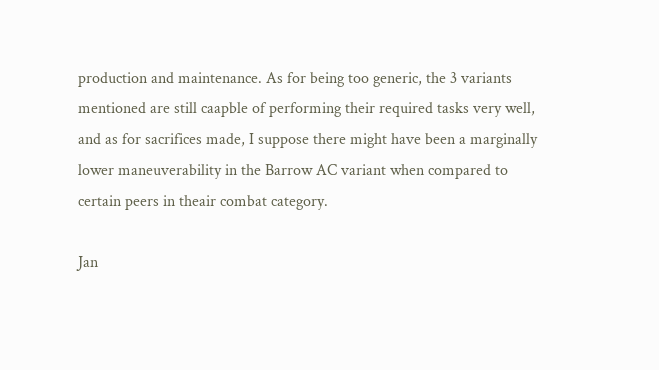production and maintenance. As for being too generic, the 3 variants mentioned are still caapble of performing their required tasks very well, and as for sacrifices made, I suppose there might have been a marginally lower maneuverability in the Barrow AC variant when compared to certain peers in theair combat category.

Jan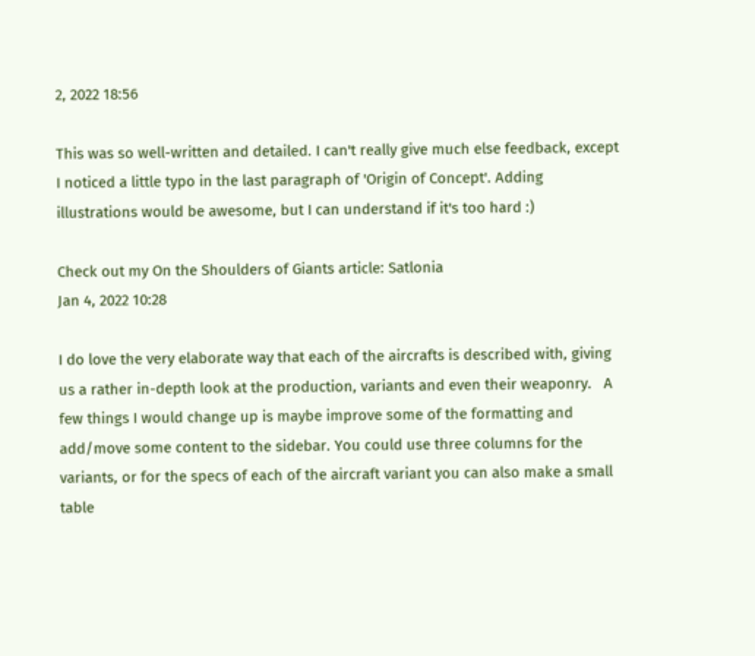2, 2022 18:56

This was so well-written and detailed. I can't really give much else feedback, except I noticed a little typo in the last paragraph of 'Origin of Concept'. Adding illustrations would be awesome, but I can understand if it's too hard :)

Check out my On the Shoulders of Giants article: Satlonia
Jan 4, 2022 10:28

I do love the very elaborate way that each of the aircrafts is described with, giving us a rather in-depth look at the production, variants and even their weaponry.   A few things I would change up is maybe improve some of the formatting and add/move some content to the sidebar. You could use three columns for the variants, or for the specs of each of the aircraft variant you can also make a small table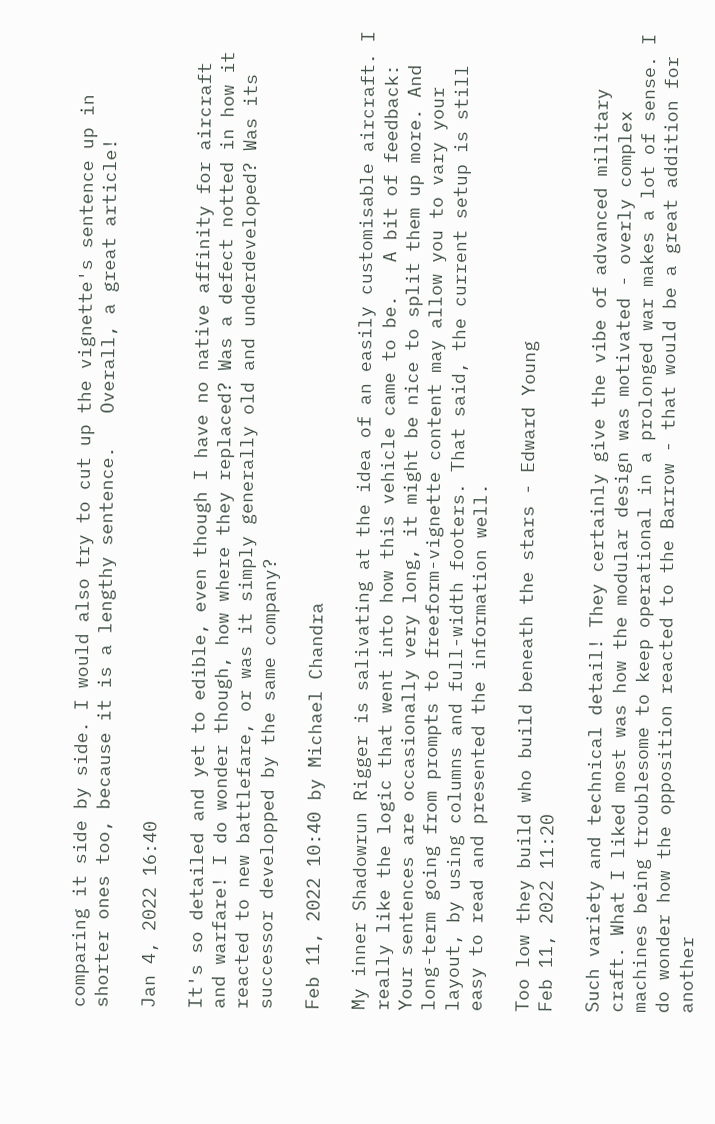comparing it side by side. I would also try to cut up the vignette's sentence up in shorter ones too, because it is a lengthy sentence.   Overall, a great article!

Jan 4, 2022 16:40

It's so detailed and yet to edible, even though I have no native affinity for aircraft and warfare! I do wonder though, how where they replaced? Was a defect notted in how it reacted to new battlefare, or was it simply generally old and underdeveloped? Was its successor developped by the same company?

Feb 11, 2022 10:40 by Michael Chandra

My inner Shadowrun Rigger is salivating at the idea of an easily customisable aircraft. I really like the logic that went into how this vehicle came to be.   A bit of feedback: Your sentences are occasionally very long, it might be nice to split them up more. And long-term going from prompts to freeform-vignette content may allow you to vary your layout, by using columns and full-width footers. That said, the current setup is still easy to read and presented the information well.

Too low they build who build beneath the stars - Edward Young
Feb 11, 2022 11:20

Such variety and technical detail! They certainly give the vibe of advanced military craft. What I liked most was how the modular design was motivated - overly complex machines being troublesome to keep operational in a prolonged war makes a lot of sense. I do wonder how the opposition reacted to the Barrow - that would be a great addition for another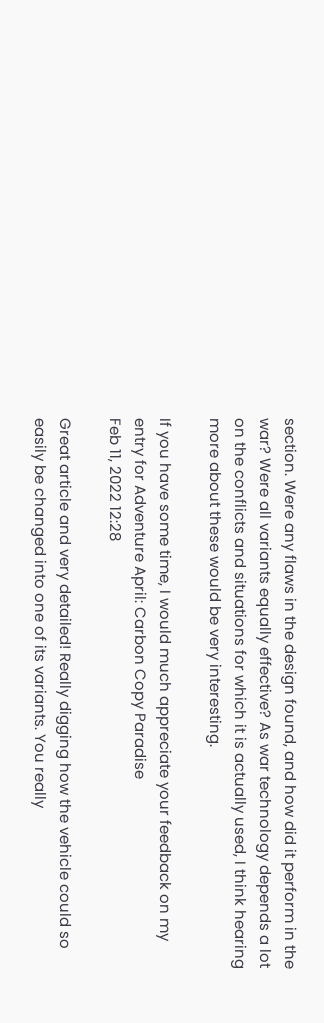section. Were any flaws in the design found, and how did it perform in the war? Were all variants equally effective? As war technology depends a lot on the conflicts and situations for which it is actually used, I think hearing more about these would be very interesting.

If you have some time, I would much appreciate your feedback on my entry for Adventure April: Carbon Copy Paradise
Feb 11, 2022 12:28

Great article and very detailed! Really digging how the vehicle could so easily be changed into one of its variants. You really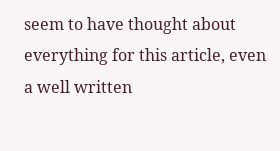seem to have thought about everything for this article, even a well written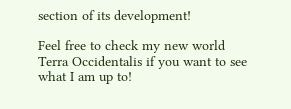section of its development!

Feel free to check my new world Terra Occidentalis if you want to see what I am up to!